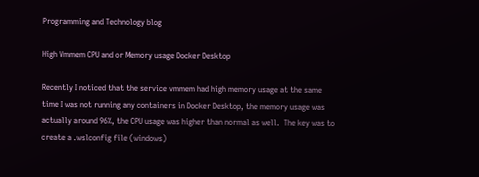Programming and Technology blog

High Vmmem CPU and or Memory usage Docker Desktop

Recently I noticed that the service vmmem had high memory usage at the same time I was not running any containers in Docker Desktop, the memory usage was actually around 96%, the CPU usage was higher than normal as well.  The key was to create a .wslconfig file (windows)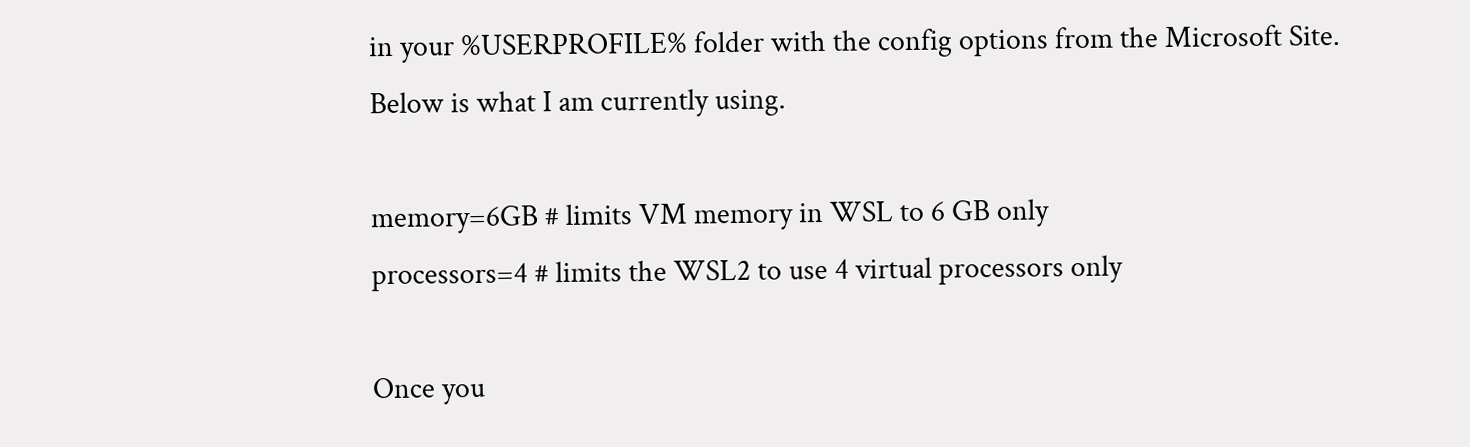in your %USERPROFILE% folder with the config options from the Microsoft Site. Below is what I am currently using.

memory=6GB # limits VM memory in WSL to 6 GB only
processors=4 # limits the WSL2 to use 4 virtual processors only

Once you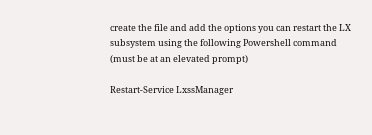create the file and add the options you can restart the LX subsystem using the following Powershell command (must be at an elevated prompt)

Restart-Service LxssManager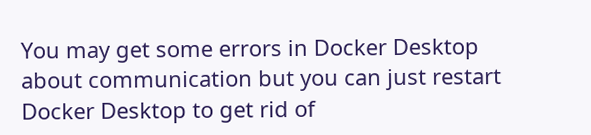You may get some errors in Docker Desktop about communication but you can just restart Docker Desktop to get rid of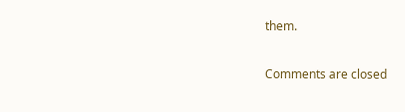them.

Comments are closed